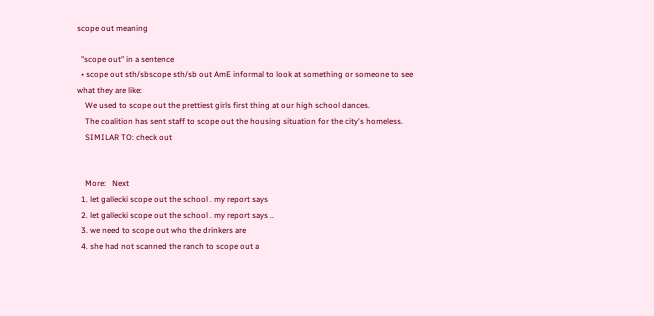scope out meaning

  "scope out" in a sentence
  • scope out sth/sbscope sth/sb out AmE informal to look at something or someone to see what they are like:
    We used to scope out the prettiest girls first thing at our high school dances.
    The coalition has sent staff to scope out the housing situation for the city's homeless.
    SIMILAR TO: check out


    More:   Next
  1. let gallecki scope out the school . my report says
  2. let gallecki scope out the school . my report says ..
  3. we need to scope out who the drinkers are
  4. she had not scanned the ranch to scope out a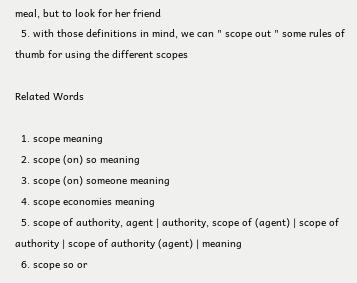meal, but to look for her friend
  5. with those definitions in mind, we can " scope out " some rules of thumb for using the different scopes

Related Words

  1. scope meaning
  2. scope (on) so meaning
  3. scope (on) someone meaning
  4. scope economies meaning
  5. scope of authority, agent | authority, scope of (agent) | scope of authority | scope of authority (agent) | meaning
  6. scope so or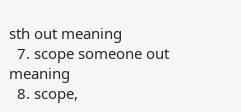sth out meaning
  7. scope someone out meaning
  8. scope,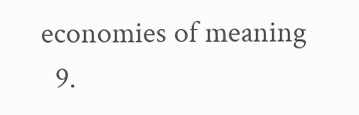economies of meaning
  9.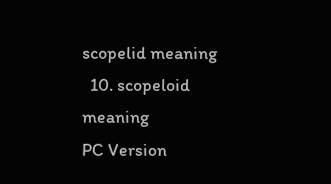scopelid meaning
  10. scopeloid meaning
PC Version